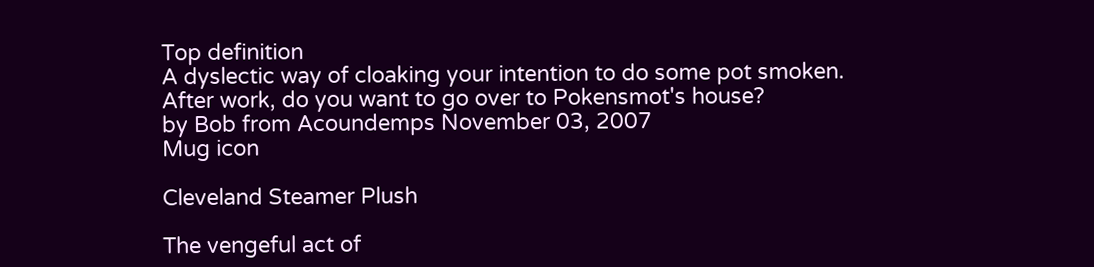Top definition
A dyslectic way of cloaking your intention to do some pot smoken.
After work, do you want to go over to Pokensmot's house?
by Bob from Acoundemps November 03, 2007
Mug icon

Cleveland Steamer Plush

The vengeful act of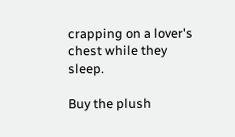crapping on a lover's chest while they sleep.

Buy the plush